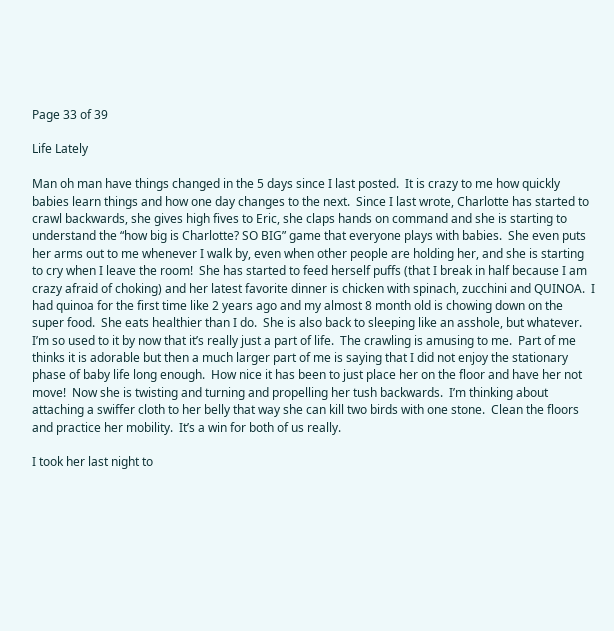Page 33 of 39

Life Lately

Man oh man have things changed in the 5 days since I last posted.  It is crazy to me how quickly babies learn things and how one day changes to the next.  Since I last wrote, Charlotte has started to crawl backwards, she gives high fives to Eric, she claps hands on command and she is starting to understand the “how big is Charlotte? SO BIG” game that everyone plays with babies.  She even puts her arms out to me whenever I walk by, even when other people are holding her, and she is starting to cry when I leave the room!  She has started to feed herself puffs (that I break in half because I am crazy afraid of choking) and her latest favorite dinner is chicken with spinach, zucchini and QUINOA.  I had quinoa for the first time like 2 years ago and my almost 8 month old is chowing down on the super food.  She eats healthier than I do.  She is also back to sleeping like an asshole, but whatever.  I’m so used to it by now that it’s really just a part of life.  The crawling is amusing to me.  Part of me thinks it is adorable but then a much larger part of me is saying that I did not enjoy the stationary phase of baby life long enough.  How nice it has been to just place her on the floor and have her not move!  Now she is twisting and turning and propelling her tush backwards.  I’m thinking about attaching a swiffer cloth to her belly that way she can kill two birds with one stone.  Clean the floors and practice her mobility.  It’s a win for both of us really.

I took her last night to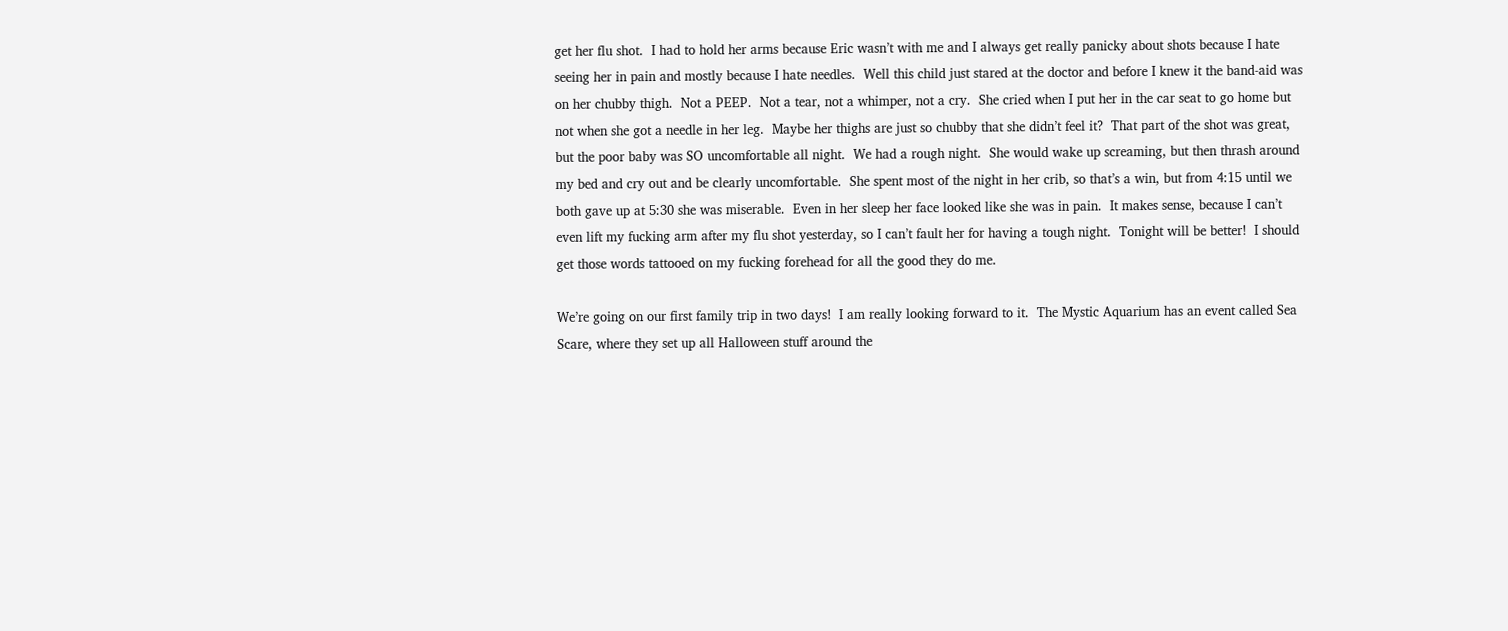get her flu shot.  I had to hold her arms because Eric wasn’t with me and I always get really panicky about shots because I hate seeing her in pain and mostly because I hate needles.  Well this child just stared at the doctor and before I knew it the band-aid was on her chubby thigh.  Not a PEEP.  Not a tear, not a whimper, not a cry.  She cried when I put her in the car seat to go home but not when she got a needle in her leg.  Maybe her thighs are just so chubby that she didn’t feel it?  That part of the shot was great, but the poor baby was SO uncomfortable all night.  We had a rough night.  She would wake up screaming, but then thrash around my bed and cry out and be clearly uncomfortable.  She spent most of the night in her crib, so that’s a win, but from 4:15 until we both gave up at 5:30 she was miserable.  Even in her sleep her face looked like she was in pain.  It makes sense, because I can’t even lift my fucking arm after my flu shot yesterday, so I can’t fault her for having a tough night.  Tonight will be better!  I should get those words tattooed on my fucking forehead for all the good they do me.

We’re going on our first family trip in two days!  I am really looking forward to it.  The Mystic Aquarium has an event called Sea Scare, where they set up all Halloween stuff around the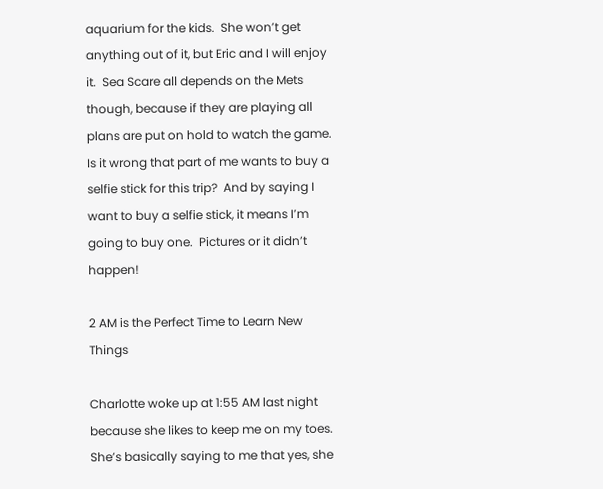aquarium for the kids.  She won’t get anything out of it, but Eric and I will enjoy it.  Sea Scare all depends on the Mets though, because if they are playing all plans are put on hold to watch the game. Is it wrong that part of me wants to buy a selfie stick for this trip?  And by saying I want to buy a selfie stick, it means I’m going to buy one.  Pictures or it didn’t happen!

2 AM is the Perfect Time to Learn New Things

Charlotte woke up at 1:55 AM last night because she likes to keep me on my toes.  She’s basically saying to me that yes, she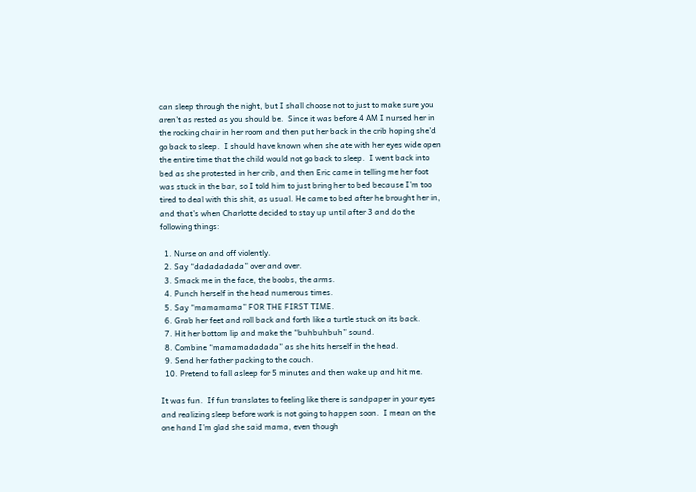can sleep through the night, but I shall choose not to just to make sure you aren’t as rested as you should be.  Since it was before 4 AM I nursed her in the rocking chair in her room and then put her back in the crib hoping she’d go back to sleep.  I should have known when she ate with her eyes wide open the entire time that the child would not go back to sleep.  I went back into bed as she protested in her crib, and then Eric came in telling me her foot was stuck in the bar, so I told him to just bring her to bed because I’m too tired to deal with this shit, as usual. He came to bed after he brought her in, and that’s when Charlotte decided to stay up until after 3 and do the following things:

  1. Nurse on and off violently.
  2. Say “dadadadada” over and over.
  3. Smack me in the face, the boobs, the arms.
  4. Punch herself in the head numerous times.
  5. Say “mamamama” FOR THE FIRST TIME.
  6. Grab her feet and roll back and forth like a turtle stuck on its back.
  7. Hit her bottom lip and make the “buhbuhbuh” sound.
  8. Combine “mamamadadada” as she hits herself in the head.
  9. Send her father packing to the couch.
  10. Pretend to fall asleep for 5 minutes and then wake up and hit me.

It was fun.  If fun translates to feeling like there is sandpaper in your eyes and realizing sleep before work is not going to happen soon.  I mean on the one hand I’m glad she said mama, even though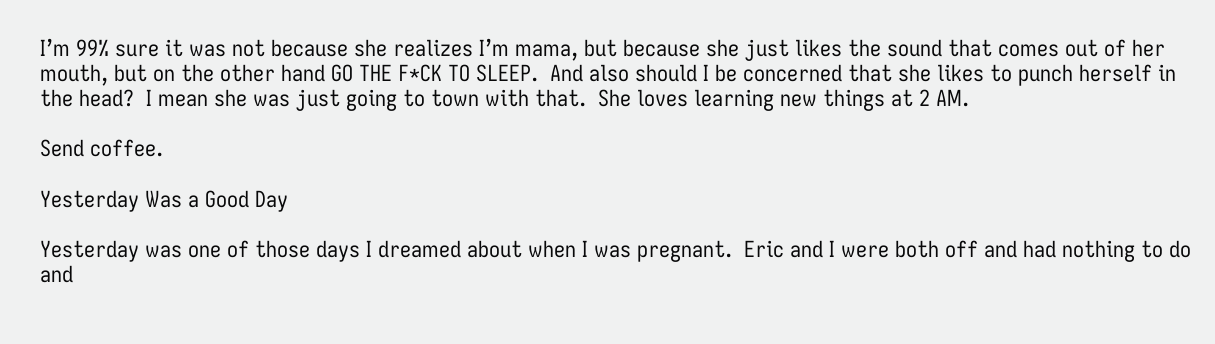I’m 99% sure it was not because she realizes I’m mama, but because she just likes the sound that comes out of her mouth, but on the other hand GO THE F*CK TO SLEEP.  And also should I be concerned that she likes to punch herself in the head?  I mean she was just going to town with that.  She loves learning new things at 2 AM.

Send coffee.

Yesterday Was a Good Day

Yesterday was one of those days I dreamed about when I was pregnant.  Eric and I were both off and had nothing to do and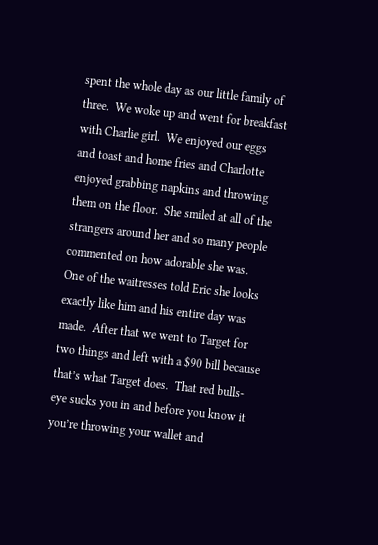spent the whole day as our little family of three.  We woke up and went for breakfast with Charlie girl.  We enjoyed our eggs and toast and home fries and Charlotte enjoyed grabbing napkins and throwing them on the floor.  She smiled at all of the strangers around her and so many people commented on how adorable she was.  One of the waitresses told Eric she looks exactly like him and his entire day was made.  After that we went to Target for two things and left with a $90 bill because that’s what Target does.  That red bulls-eye sucks you in and before you know it you’re throwing your wallet and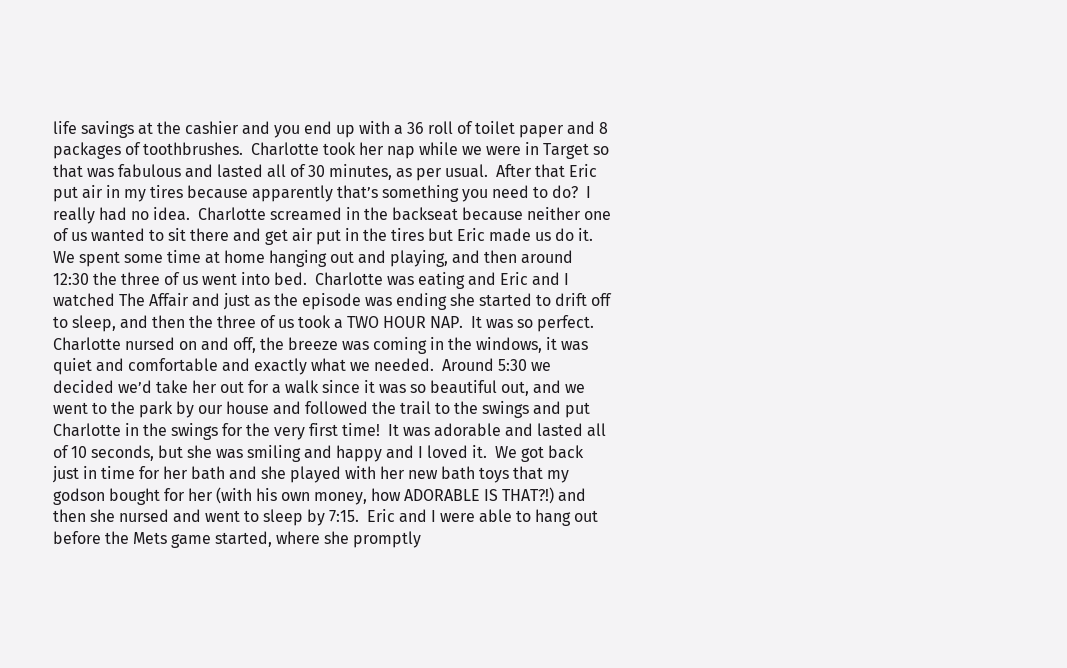life savings at the cashier and you end up with a 36 roll of toilet paper and 8 packages of toothbrushes.  Charlotte took her nap while we were in Target so that was fabulous and lasted all of 30 minutes, as per usual.  After that Eric put air in my tires because apparently that’s something you need to do?  I really had no idea.  Charlotte screamed in the backseat because neither one of us wanted to sit there and get air put in the tires but Eric made us do it.  We spent some time at home hanging out and playing, and then around 12:30 the three of us went into bed.  Charlotte was eating and Eric and I watched The Affair and just as the episode was ending she started to drift off to sleep, and then the three of us took a TWO HOUR NAP.  It was so perfect.  Charlotte nursed on and off, the breeze was coming in the windows, it was quiet and comfortable and exactly what we needed.  Around 5:30 we decided we’d take her out for a walk since it was so beautiful out, and we went to the park by our house and followed the trail to the swings and put Charlotte in the swings for the very first time!  It was adorable and lasted all of 10 seconds, but she was smiling and happy and I loved it.  We got back just in time for her bath and she played with her new bath toys that my godson bought for her (with his own money, how ADORABLE IS THAT?!) and then she nursed and went to sleep by 7:15.  Eric and I were able to hang out before the Mets game started, where she promptly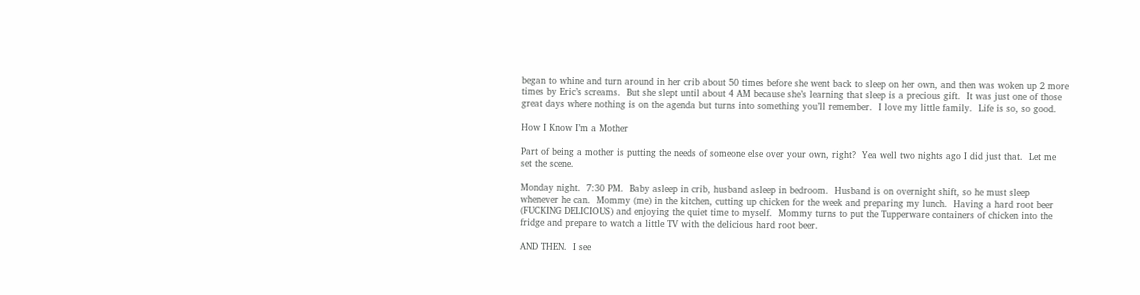began to whine and turn around in her crib about 50 times before she went back to sleep on her own, and then was woken up 2 more times by Eric’s screams.  But she slept until about 4 AM because she’s learning that sleep is a precious gift.  It was just one of those great days where nothing is on the agenda but turns into something you’ll remember.  I love my little family.  Life is so, so good.

How I Know I’m a Mother

Part of being a mother is putting the needs of someone else over your own, right?  Yea well two nights ago I did just that.  Let me set the scene.

Monday night.  7:30 PM.  Baby asleep in crib, husband asleep in bedroom.  Husband is on overnight shift, so he must sleep whenever he can.  Mommy (me) in the kitchen, cutting up chicken for the week and preparing my lunch.  Having a hard root beer (FUCKING DELICIOUS) and enjoying the quiet time to myself.  Mommy turns to put the Tupperware containers of chicken into the fridge and prepare to watch a little TV with the delicious hard root beer.

AND THEN.  I see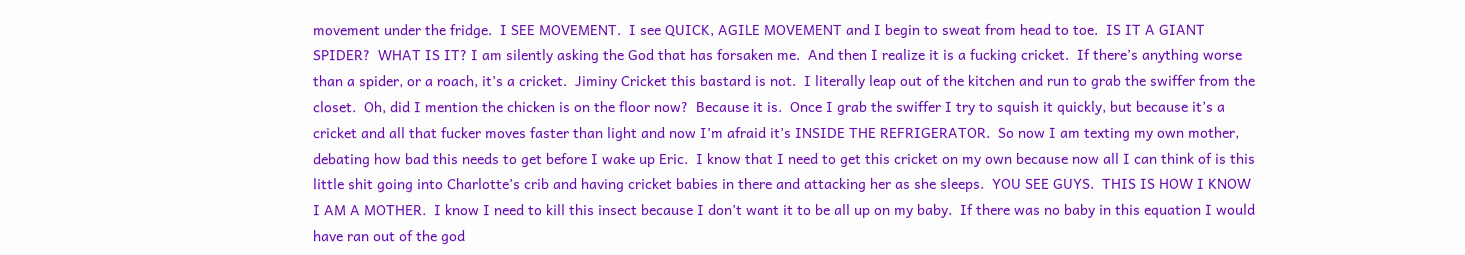movement under the fridge.  I SEE MOVEMENT.  I see QUICK, AGILE MOVEMENT and I begin to sweat from head to toe.  IS IT A GIANT SPIDER?  WHAT IS IT? I am silently asking the God that has forsaken me.  And then I realize it is a fucking cricket.  If there’s anything worse than a spider, or a roach, it’s a cricket.  Jiminy Cricket this bastard is not.  I literally leap out of the kitchen and run to grab the swiffer from the closet.  Oh, did I mention the chicken is on the floor now?  Because it is.  Once I grab the swiffer I try to squish it quickly, but because it’s a cricket and all that fucker moves faster than light and now I’m afraid it’s INSIDE THE REFRIGERATOR.  So now I am texting my own mother, debating how bad this needs to get before I wake up Eric.  I know that I need to get this cricket on my own because now all I can think of is this little shit going into Charlotte’s crib and having cricket babies in there and attacking her as she sleeps.  YOU SEE GUYS.  THIS IS HOW I KNOW I AM A MOTHER.  I know I need to kill this insect because I don’t want it to be all up on my baby.  If there was no baby in this equation I would have ran out of the god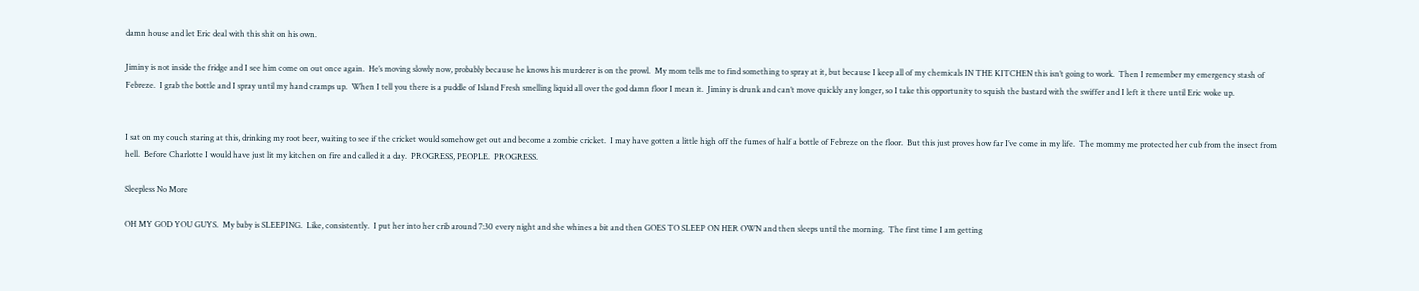damn house and let Eric deal with this shit on his own.

Jiminy is not inside the fridge and I see him come on out once again.  He’s moving slowly now, probably because he knows his murderer is on the prowl.  My mom tells me to find something to spray at it, but because I keep all of my chemicals IN THE KITCHEN this isn’t going to work.  Then I remember my emergency stash of Febreze.  I grab the bottle and I spray until my hand cramps up.  When I tell you there is a puddle of Island Fresh smelling liquid all over the god damn floor I mean it.  Jiminy is drunk and can’t move quickly any longer, so I take this opportunity to squish the bastard with the swiffer and I left it there until Eric woke up.


I sat on my couch staring at this, drinking my root beer, waiting to see if the cricket would somehow get out and become a zombie cricket.  I may have gotten a little high off the fumes of half a bottle of Febreze on the floor.  But this just proves how far I’ve come in my life.  The mommy me protected her cub from the insect from hell.  Before Charlotte I would have just lit my kitchen on fire and called it a day.  PROGRESS, PEOPLE.  PROGRESS.

Sleepless No More

OH MY GOD YOU GUYS.  My baby is SLEEPING.  Like, consistently.  I put her into her crib around 7:30 every night and she whines a bit and then GOES TO SLEEP ON HER OWN and then sleeps until the morning.  The first time I am getting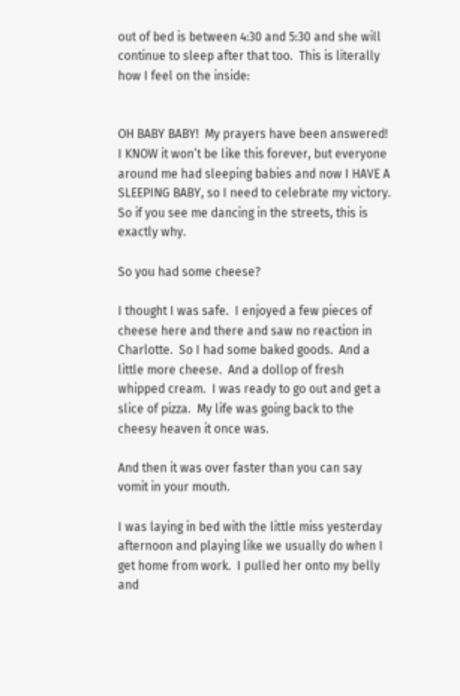out of bed is between 4:30 and 5:30 and she will continue to sleep after that too.  This is literally how I feel on the inside:


OH BABY BABY!  My prayers have been answered!  I KNOW it won’t be like this forever, but everyone around me had sleeping babies and now I HAVE A SLEEPING BABY, so I need to celebrate my victory.  So if you see me dancing in the streets, this is exactly why.

So you had some cheese?

I thought I was safe.  I enjoyed a few pieces of cheese here and there and saw no reaction in Charlotte.  So I had some baked goods.  And a little more cheese.  And a dollop of fresh whipped cream.  I was ready to go out and get a slice of pizza.  My life was going back to the cheesy heaven it once was.

And then it was over faster than you can say vomit in your mouth.

I was laying in bed with the little miss yesterday afternoon and playing like we usually do when I get home from work.  I pulled her onto my belly and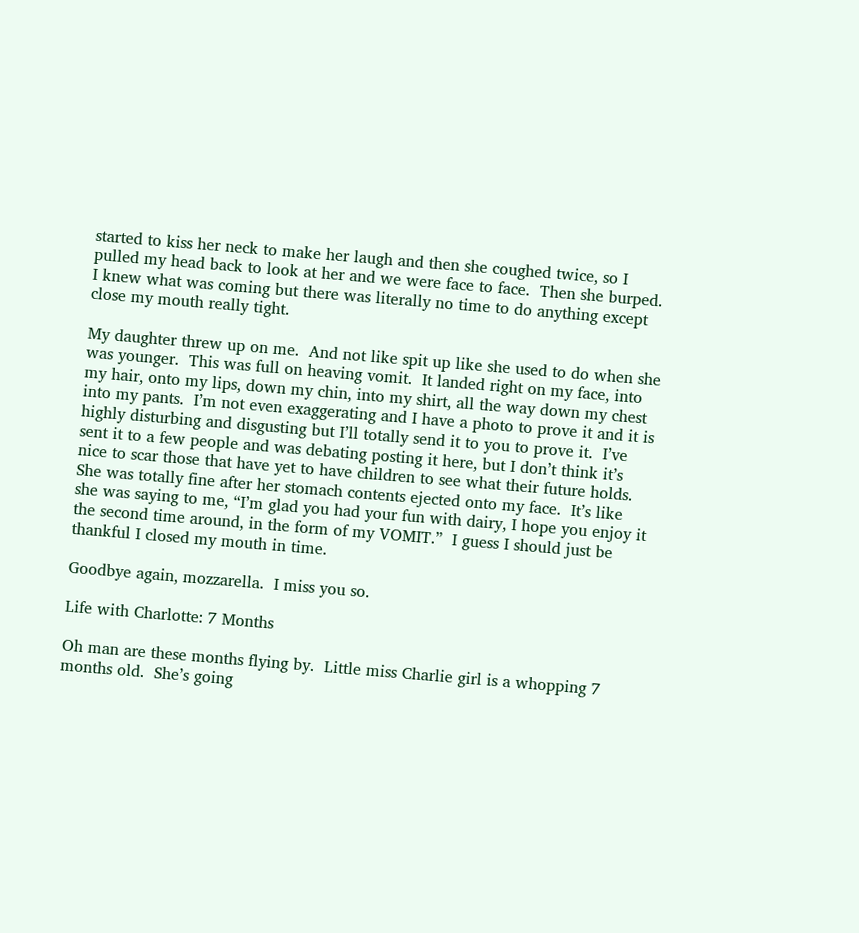started to kiss her neck to make her laugh and then she coughed twice, so I pulled my head back to look at her and we were face to face.  Then she burped.  I knew what was coming but there was literally no time to do anything except close my mouth really tight.

My daughter threw up on me.  And not like spit up like she used to do when she was younger.  This was full on heaving vomit.  It landed right on my face, into my hair, onto my lips, down my chin, into my shirt, all the way down my chest into my pants.  I’m not even exaggerating and I have a photo to prove it and it is highly disturbing and disgusting but I’ll totally send it to you to prove it.  I’ve sent it to a few people and was debating posting it here, but I don’t think it’s nice to scar those that have yet to have children to see what their future holds.  She was totally fine after her stomach contents ejected onto my face.  It’s like she was saying to me, “I’m glad you had your fun with dairy, I hope you enjoy it the second time around, in the form of my VOMIT.”  I guess I should just be thankful I closed my mouth in time.

Goodbye again, mozzarella.  I miss you so.

Life with Charlotte: 7 Months

Oh man are these months flying by.  Little miss Charlie girl is a whopping 7 months old.  She’s going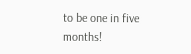to be one in five months!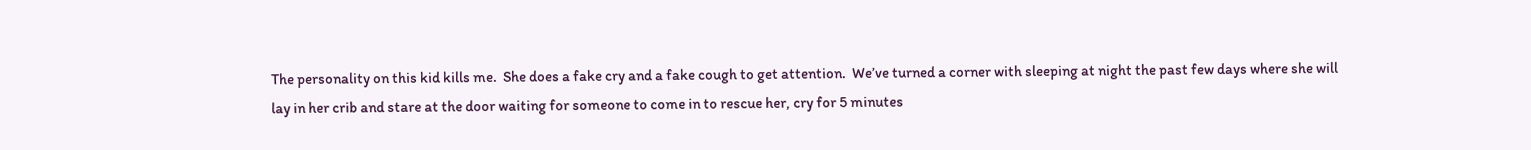The personality on this kid kills me.  She does a fake cry and a fake cough to get attention.  We’ve turned a corner with sleeping at night the past few days where she will lay in her crib and stare at the door waiting for someone to come in to rescue her, cry for 5 minutes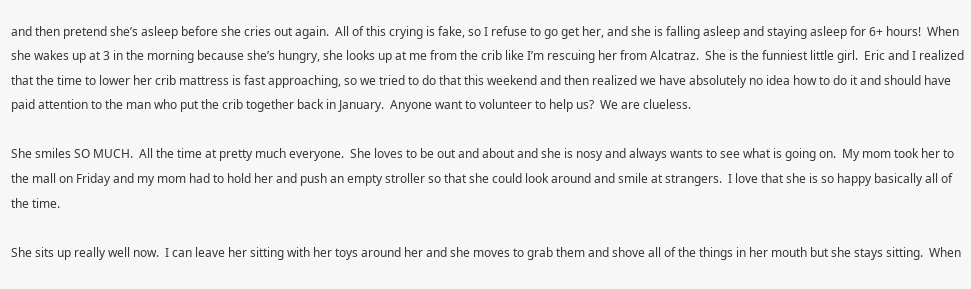and then pretend she’s asleep before she cries out again.  All of this crying is fake, so I refuse to go get her, and she is falling asleep and staying asleep for 6+ hours!  When she wakes up at 3 in the morning because she’s hungry, she looks up at me from the crib like I’m rescuing her from Alcatraz.  She is the funniest little girl.  Eric and I realized that the time to lower her crib mattress is fast approaching, so we tried to do that this weekend and then realized we have absolutely no idea how to do it and should have paid attention to the man who put the crib together back in January.  Anyone want to volunteer to help us?  We are clueless.

She smiles SO MUCH.  All the time at pretty much everyone.  She loves to be out and about and she is nosy and always wants to see what is going on.  My mom took her to the mall on Friday and my mom had to hold her and push an empty stroller so that she could look around and smile at strangers.  I love that she is so happy basically all of the time.

She sits up really well now.  I can leave her sitting with her toys around her and she moves to grab them and shove all of the things in her mouth but she stays sitting.  When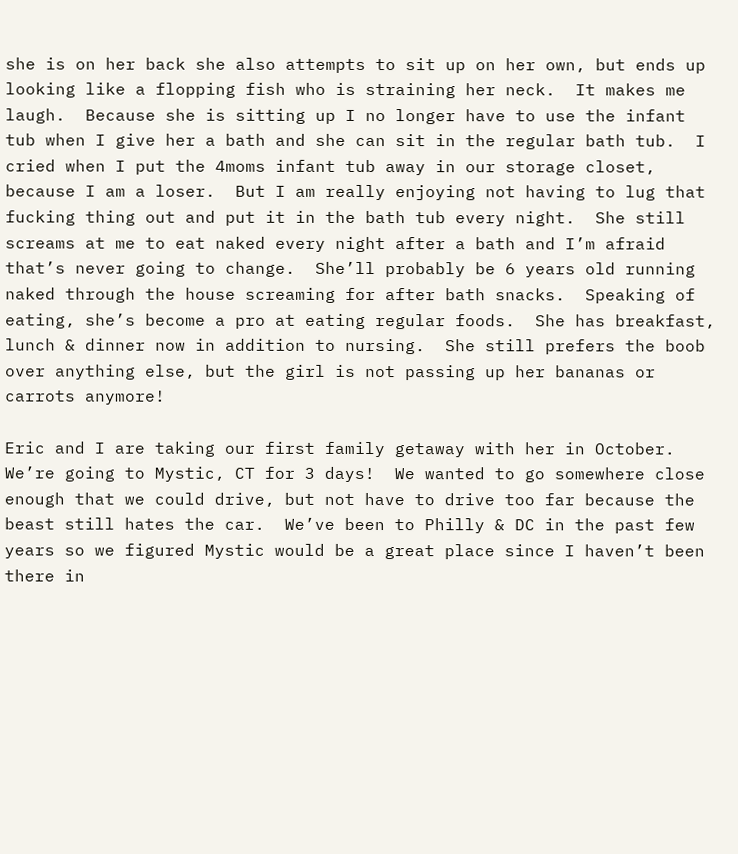she is on her back she also attempts to sit up on her own, but ends up looking like a flopping fish who is straining her neck.  It makes me laugh.  Because she is sitting up I no longer have to use the infant tub when I give her a bath and she can sit in the regular bath tub.  I cried when I put the 4moms infant tub away in our storage closet, because I am a loser.  But I am really enjoying not having to lug that fucking thing out and put it in the bath tub every night.  She still screams at me to eat naked every night after a bath and I’m afraid that’s never going to change.  She’ll probably be 6 years old running naked through the house screaming for after bath snacks.  Speaking of eating, she’s become a pro at eating regular foods.  She has breakfast, lunch & dinner now in addition to nursing.  She still prefers the boob over anything else, but the girl is not passing up her bananas or carrots anymore!

Eric and I are taking our first family getaway with her in October.  We’re going to Mystic, CT for 3 days!  We wanted to go somewhere close enough that we could drive, but not have to drive too far because the beast still hates the car.  We’ve been to Philly & DC in the past few years so we figured Mystic would be a great place since I haven’t been there in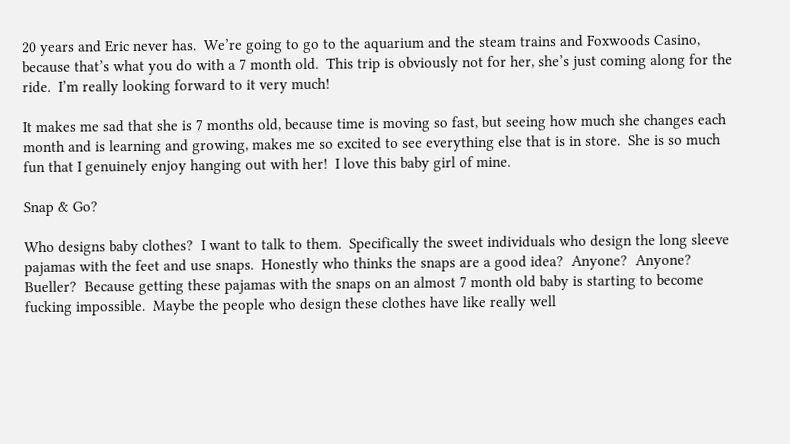20 years and Eric never has.  We’re going to go to the aquarium and the steam trains and Foxwoods Casino, because that’s what you do with a 7 month old.  This trip is obviously not for her, she’s just coming along for the ride.  I’m really looking forward to it very much!

It makes me sad that she is 7 months old, because time is moving so fast, but seeing how much she changes each month and is learning and growing, makes me so excited to see everything else that is in store.  She is so much fun that I genuinely enjoy hanging out with her!  I love this baby girl of mine.

Snap & Go?

Who designs baby clothes?  I want to talk to them.  Specifically the sweet individuals who design the long sleeve pajamas with the feet and use snaps.  Honestly who thinks the snaps are a good idea?  Anyone?  Anyone? Bueller?  Because getting these pajamas with the snaps on an almost 7 month old baby is starting to become fucking impossible.  Maybe the people who design these clothes have like really well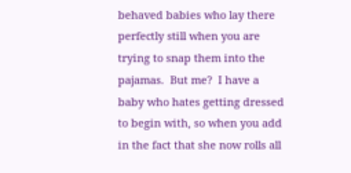behaved babies who lay there perfectly still when you are trying to snap them into the pajamas.  But me?  I have a baby who hates getting dressed to begin with, so when you add in the fact that she now rolls all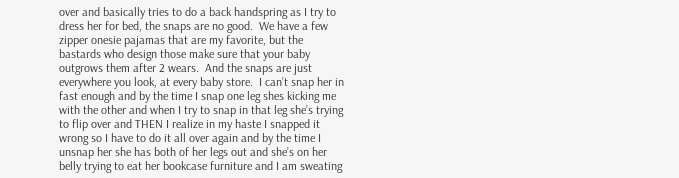over and basically tries to do a back handspring as I try to dress her for bed, the snaps are no good.  We have a few zipper onesie pajamas that are my favorite, but the bastards who design those make sure that your baby outgrows them after 2 wears.  And the snaps are just everywhere you look, at every baby store.  I can’t snap her in fast enough and by the time I snap one leg shes kicking me with the other and when I try to snap in that leg she’s trying to flip over and THEN I realize in my haste I snapped it wrong so I have to do it all over again and by the time I unsnap her she has both of her legs out and she’s on her belly trying to eat her bookcase furniture and I am sweating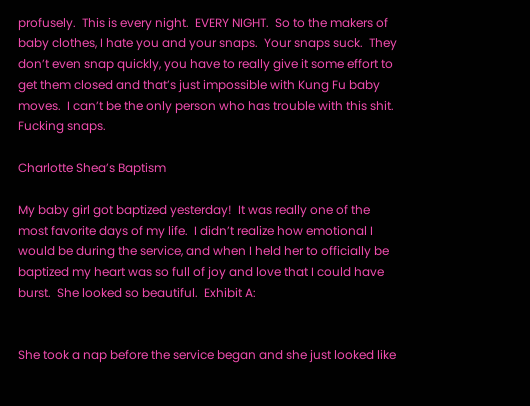profusely.  This is every night.  EVERY NIGHT.  So to the makers of baby clothes, I hate you and your snaps.  Your snaps suck.  They don’t even snap quickly, you have to really give it some effort to get them closed and that’s just impossible with Kung Fu baby moves.  I can’t be the only person who has trouble with this shit.  Fucking snaps.

Charlotte Shea’s Baptism

My baby girl got baptized yesterday!  It was really one of the most favorite days of my life.  I didn’t realize how emotional I would be during the service, and when I held her to officially be baptized my heart was so full of joy and love that I could have burst.  She looked so beautiful.  Exhibit A:


She took a nap before the service began and she just looked like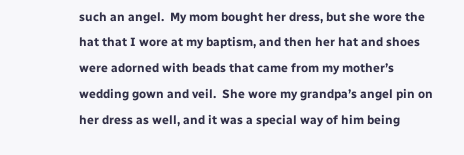such an angel.  My mom bought her dress, but she wore the hat that I wore at my baptism, and then her hat and shoes were adorned with beads that came from my mother’s wedding gown and veil.  She wore my grandpa’s angel pin on her dress as well, and it was a special way of him being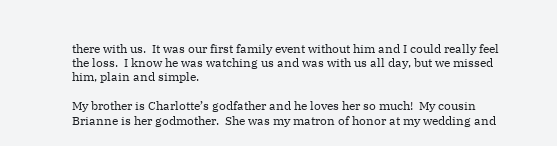there with us.  It was our first family event without him and I could really feel the loss.  I know he was watching us and was with us all day, but we missed him, plain and simple.

My brother is Charlotte’s godfather and he loves her so much!  My cousin Brianne is her godmother.  She was my matron of honor at my wedding and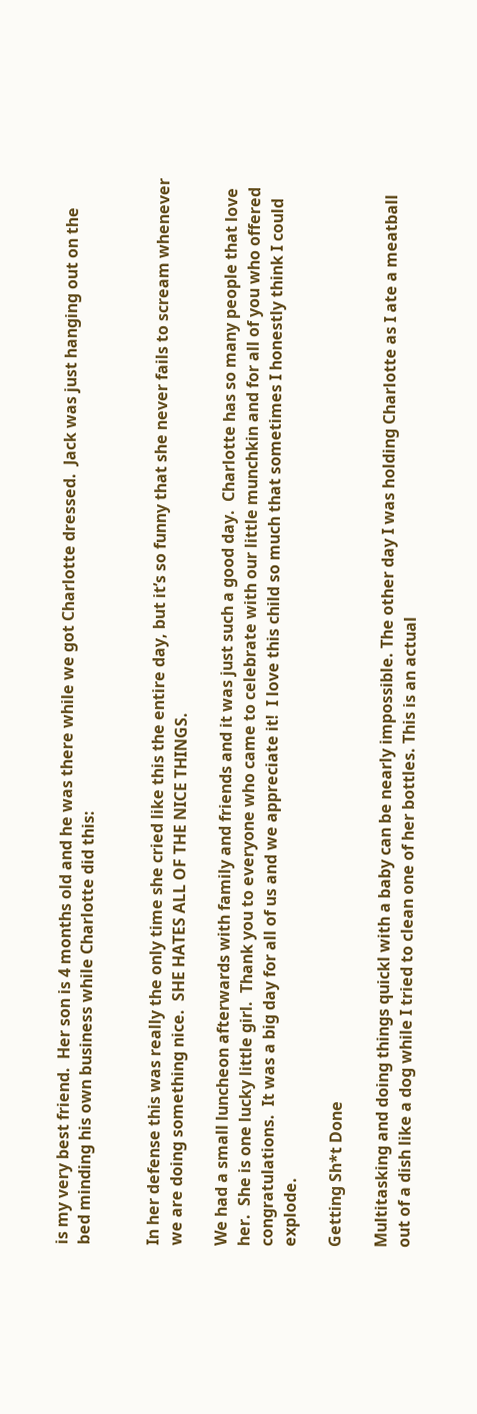is my very best friend.  Her son is 4 months old and he was there while we got Charlotte dressed.  Jack was just hanging out on the bed minding his own business while Charlotte did this:


In her defense this was really the only time she cried like this the entire day, but it’s so funny that she never fails to scream whenever we are doing something nice.  SHE HATES ALL OF THE NICE THINGS.

We had a small luncheon afterwards with family and friends and it was just such a good day.  Charlotte has so many people that love her.  She is one lucky little girl.  Thank you to everyone who came to celebrate with our little munchkin and for all of you who offered congratulations.  It was a big day for all of us and we appreciate it!  I love this child so much that sometimes I honestly think I could explode.

Getting Sh*t Done

Multitasking and doing things quickl with a baby can be nearly impossible. The other day I was holding Charlotte as I ate a meatball out of a dish like a dog while I tried to clean one of her bottles. This is an actual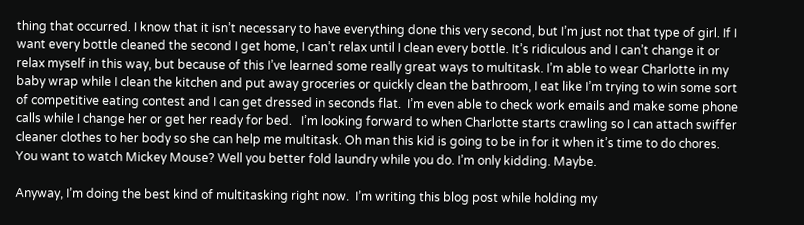thing that occurred. I know that it isn’t necessary to have everything done this very second, but I’m just not that type of girl. If I want every bottle cleaned the second I get home, I can’t relax until I clean every bottle. It’s ridiculous and I can’t change it or relax myself in this way, but because of this I’ve learned some really great ways to multitask. I’m able to wear Charlotte in my baby wrap while I clean the kitchen and put away groceries or quickly clean the bathroom, I eat like I’m trying to win some sort of competitive eating contest and I can get dressed in seconds flat.  I’m even able to check work emails and make some phone calls while I change her or get her ready for bed.   I’m looking forward to when Charlotte starts crawling so I can attach swiffer cleaner clothes to her body so she can help me multitask. Oh man this kid is going to be in for it when it’s time to do chores. You want to watch Mickey Mouse? Well you better fold laundry while you do. I’m only kidding. Maybe.

Anyway, I’m doing the best kind of multitasking right now.  I’m writing this blog post while holding my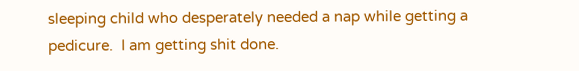sleeping child who desperately needed a nap while getting a pedicure.  I am getting shit done.